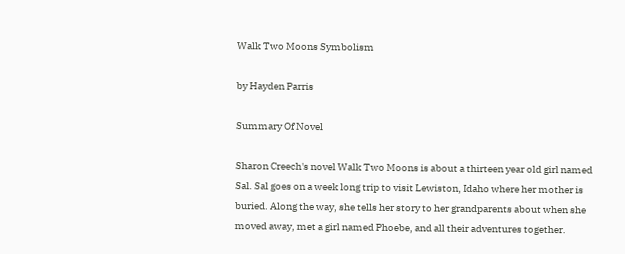Walk Two Moons Symbolism

by Hayden Parris

Summary Of Novel

Sharon Creech's novel Walk Two Moons is about a thirteen year old girl named Sal. Sal goes on a week long trip to visit Lewiston, Idaho where her mother is buried. Along the way, she tells her story to her grandparents about when she moved away, met a girl named Phoebe, and all their adventures together.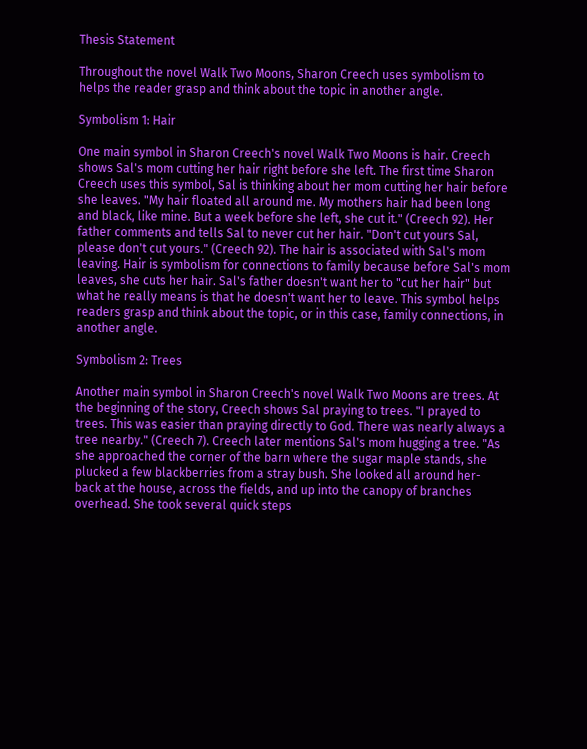Thesis Statement

Throughout the novel Walk Two Moons, Sharon Creech uses symbolism to helps the reader grasp and think about the topic in another angle.

Symbolism 1: Hair

One main symbol in Sharon Creech's novel Walk Two Moons is hair. Creech shows Sal's mom cutting her hair right before she left. The first time Sharon Creech uses this symbol, Sal is thinking about her mom cutting her hair before she leaves. "My hair floated all around me. My mothers hair had been long and black, like mine. But a week before she left, she cut it." (Creech 92). Her father comments and tells Sal to never cut her hair. "Don't cut yours Sal, please don't cut yours." (Creech 92). The hair is associated with Sal's mom leaving. Hair is symbolism for connections to family because before Sal's mom leaves, she cuts her hair. Sal's father doesn't want her to "cut her hair" but what he really means is that he doesn't want her to leave. This symbol helps readers grasp and think about the topic, or in this case, family connections, in another angle.

Symbolism 2: Trees

Another main symbol in Sharon Creech's novel Walk Two Moons are trees. At the beginning of the story, Creech shows Sal praying to trees. "I prayed to trees. This was easier than praying directly to God. There was nearly always a tree nearby." (Creech 7). Creech later mentions Sal's mom hugging a tree. "As she approached the corner of the barn where the sugar maple stands, she plucked a few blackberries from a stray bush. She looked all around her- back at the house, across the fields, and up into the canopy of branches overhead. She took several quick steps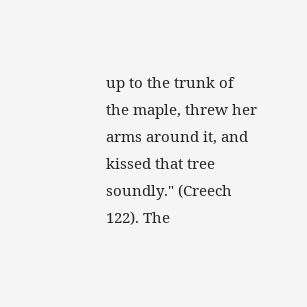up to the trunk of the maple, threw her arms around it, and kissed that tree soundly." (Creech 122). The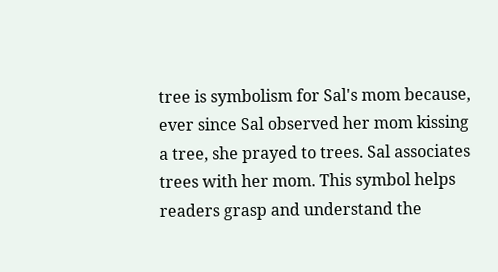tree is symbolism for Sal's mom because, ever since Sal observed her mom kissing a tree, she prayed to trees. Sal associates trees with her mom. This symbol helps readers grasp and understand the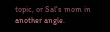topic, or Sal's mom in another angle.